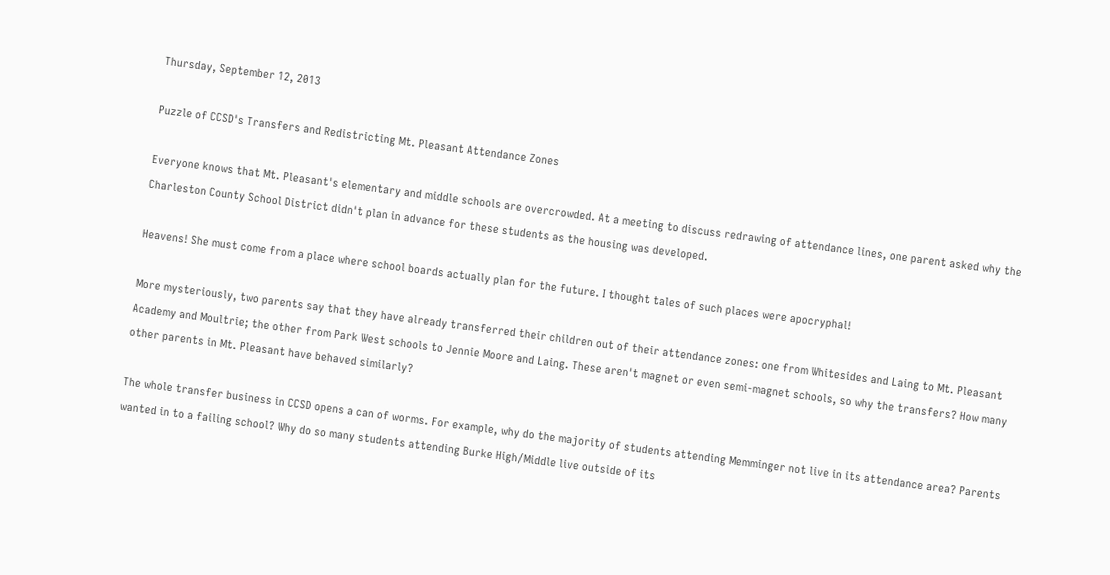Thursday, September 12, 2013

Puzzle of CCSD's Transfers and Redistricting Mt. Pleasant Attendance Zones

Everyone knows that Mt. Pleasant's elementary and middle schools are overcrowded. At a meeting to discuss redrawing of attendance lines, one parent asked why the Charleston County School District didn't plan in advance for these students as the housing was developed.

Heavens! She must come from a place where school boards actually plan for the future. I thought tales of such places were apocryphal!

More mysteriously, two parents say that they have already transferred their children out of their attendance zones: one from Whitesides and Laing to Mt. Pleasant Academy and Moultrie; the other from Park West schools to Jennie Moore and Laing. These aren't magnet or even semi-magnet schools, so why the transfers? How many other parents in Mt. Pleasant have behaved similarly?

The whole transfer business in CCSD opens a can of worms. For example, why do the majority of students attending Memminger not live in its attendance area? Parents wanted in to a failing school? Why do so many students attending Burke High/Middle live outside of its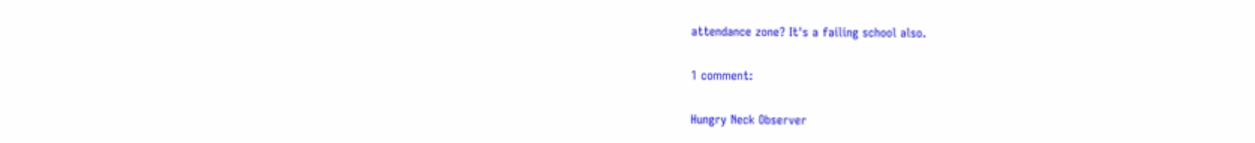attendance zone? It's a failing school also.

1 comment:

Hungry Neck Observer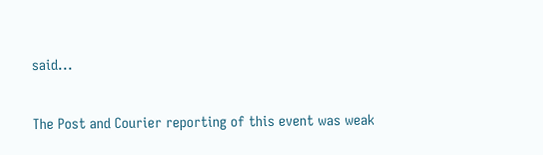said...

The Post and Courier reporting of this event was weak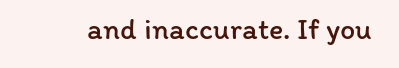and inaccurate. If you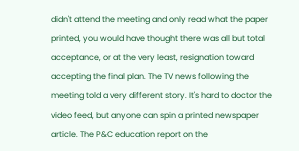didn't attend the meeting and only read what the paper printed, you would have thought there was all but total acceptance, or at the very least, resignation toward accepting the final plan. The TV news following the meeting told a very different story. It's hard to doctor the video feed, but anyone can spin a printed newspaper article. The P&C education report on the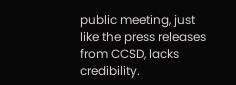public meeting, just like the press releases from CCSD, lacks credibility.